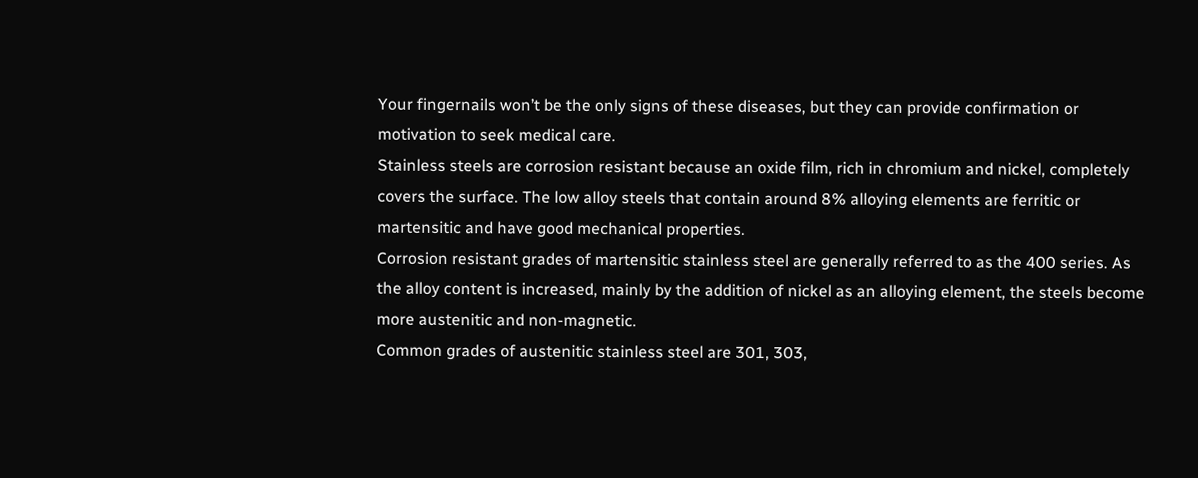Your fingernails won’t be the only signs of these diseases, but they can provide confirmation or motivation to seek medical care.
Stainless steels are corrosion resistant because an oxide film, rich in chromium and nickel, completely covers the surface. The low alloy steels that contain around 8% alloying elements are ferritic or martensitic and have good mechanical properties.
Corrosion resistant grades of martensitic stainless steel are generally referred to as the 400 series. As the alloy content is increased, mainly by the addition of nickel as an alloying element, the steels become more austenitic and non-magnetic.
Common grades of austenitic stainless steel are 301, 303,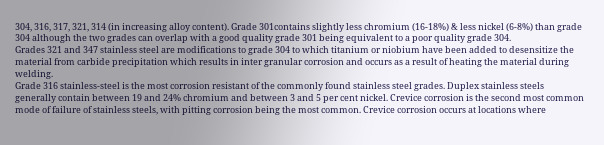304, 316, 317, 321, 314 (in increasing alloy content). Grade 301contains slightly less chromium (16-18%) & less nickel (6-8%) than grade 304 although the two grades can overlap with a good quality grade 301 being equivalent to a poor quality grade 304.
Grades 321 and 347 stainless steel are modifications to grade 304 to which titanium or niobium have been added to desensitize the material from carbide precipitation which results in inter granular corrosion and occurs as a result of heating the material during welding.
Grade 316 stainless-steel is the most corrosion resistant of the commonly found stainless steel grades. Duplex stainless steels generally contain between 19 and 24% chromium and between 3 and 5 per cent nickel. Crevice corrosion is the second most common mode of failure of stainless steels, with pitting corrosion being the most common. Crevice corrosion occurs at locations where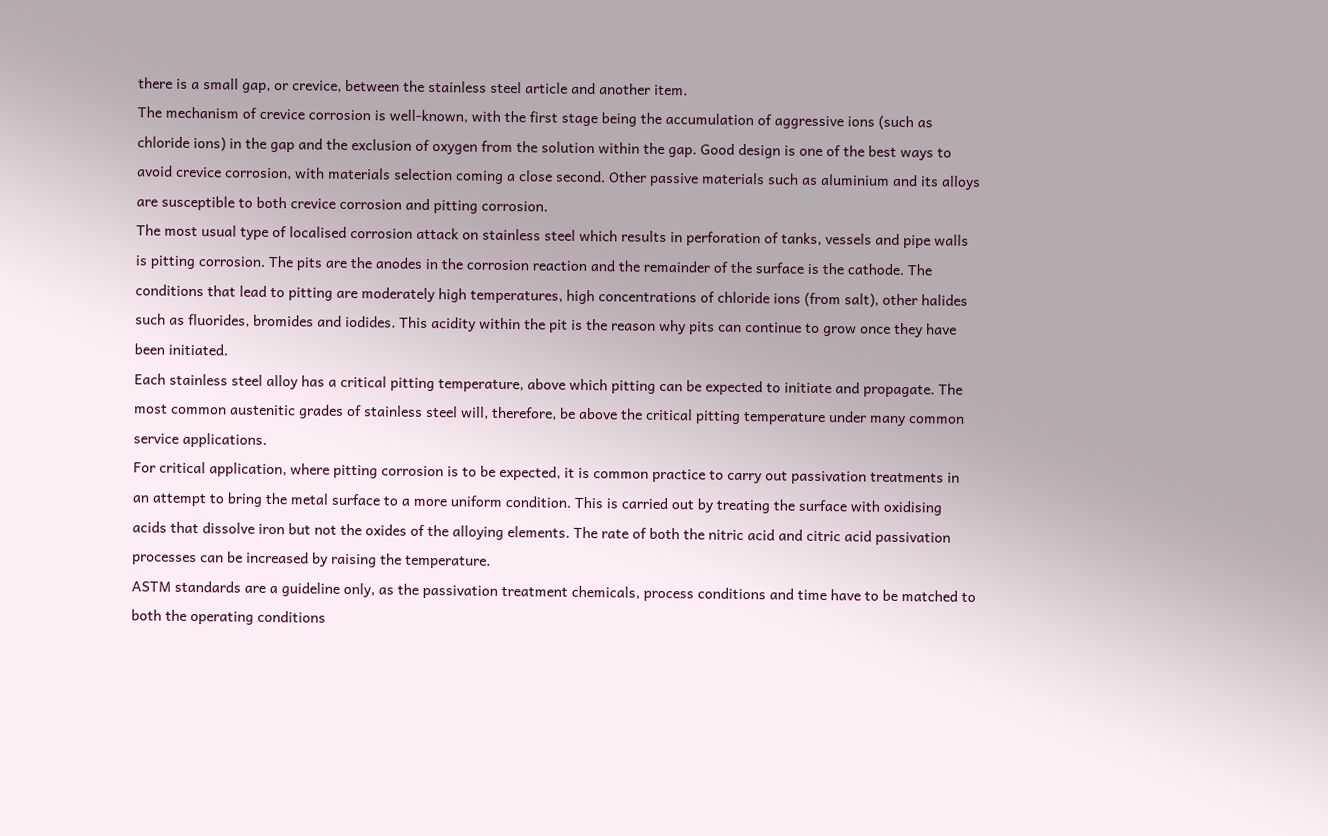there is a small gap, or crevice, between the stainless steel article and another item.
The mechanism of crevice corrosion is well-known, with the first stage being the accumulation of aggressive ions (such as chloride ions) in the gap and the exclusion of oxygen from the solution within the gap. Good design is one of the best ways to avoid crevice corrosion, with materials selection coming a close second. Other passive materials such as aluminium and its alloys are susceptible to both crevice corrosion and pitting corrosion.
The most usual type of localised corrosion attack on stainless steel which results in perforation of tanks, vessels and pipe walls is pitting corrosion. The pits are the anodes in the corrosion reaction and the remainder of the surface is the cathode. The conditions that lead to pitting are moderately high temperatures, high concentrations of chloride ions (from salt), other halides such as fluorides, bromides and iodides. This acidity within the pit is the reason why pits can continue to grow once they have been initiated.
Each stainless steel alloy has a critical pitting temperature, above which pitting can be expected to initiate and propagate. The most common austenitic grades of stainless steel will, therefore, be above the critical pitting temperature under many common service applications.
For critical application, where pitting corrosion is to be expected, it is common practice to carry out passivation treatments in an attempt to bring the metal surface to a more uniform condition. This is carried out by treating the surface with oxidising acids that dissolve iron but not the oxides of the alloying elements. The rate of both the nitric acid and citric acid passivation processes can be increased by raising the temperature.
ASTM standards are a guideline only, as the passivation treatment chemicals, process conditions and time have to be matched to both the operating conditions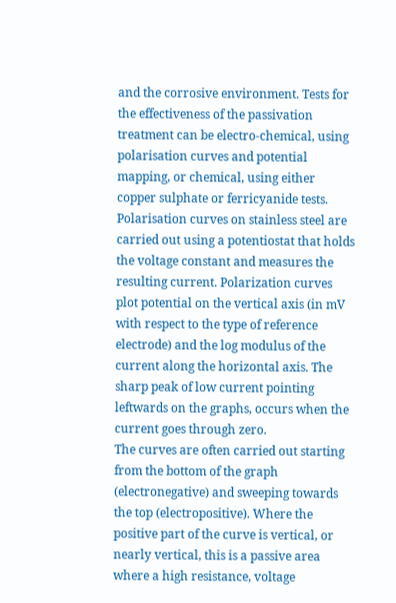and the corrosive environment. Tests for the effectiveness of the passivation treatment can be electro-chemical, using polarisation curves and potential mapping, or chemical, using either copper sulphate or ferricyanide tests. Polarisation curves on stainless steel are carried out using a potentiostat that holds the voltage constant and measures the resulting current. Polarization curves plot potential on the vertical axis (in mV with respect to the type of reference electrode) and the log modulus of the current along the horizontal axis. The sharp peak of low current pointing leftwards on the graphs, occurs when the current goes through zero.
The curves are often carried out starting from the bottom of the graph (electronegative) and sweeping towards the top (electropositive). Where the positive part of the curve is vertical, or nearly vertical, this is a passive area where a high resistance, voltage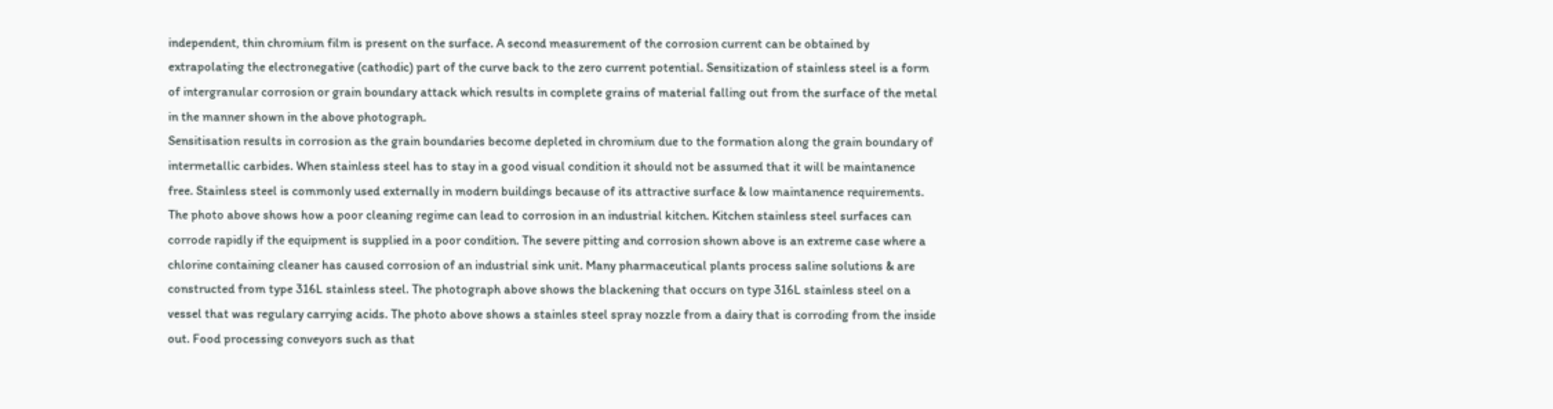independent, thin chromium film is present on the surface. A second measurement of the corrosion current can be obtained by extrapolating the electronegative (cathodic) part of the curve back to the zero current potential. Sensitization of stainless steel is a form of intergranular corrosion or grain boundary attack which results in complete grains of material falling out from the surface of the metal in the manner shown in the above photograph.
Sensitisation results in corrosion as the grain boundaries become depleted in chromium due to the formation along the grain boundary of intermetallic carbides. When stainless steel has to stay in a good visual condition it should not be assumed that it will be maintanence free. Stainless steel is commonly used externally in modern buildings because of its attractive surface & low maintanence requirements. The photo above shows how a poor cleaning regime can lead to corrosion in an industrial kitchen. Kitchen stainless steel surfaces can corrode rapidly if the equipment is supplied in a poor condition. The severe pitting and corrosion shown above is an extreme case where a chlorine containing cleaner has caused corrosion of an industrial sink unit. Many pharmaceutical plants process saline solutions & are constructed from type 316L stainless steel. The photograph above shows the blackening that occurs on type 316L stainless steel on a vessel that was regulary carrying acids. The photo above shows a stainles steel spray nozzle from a dairy that is corroding from the inside out. Food processing conveyors such as that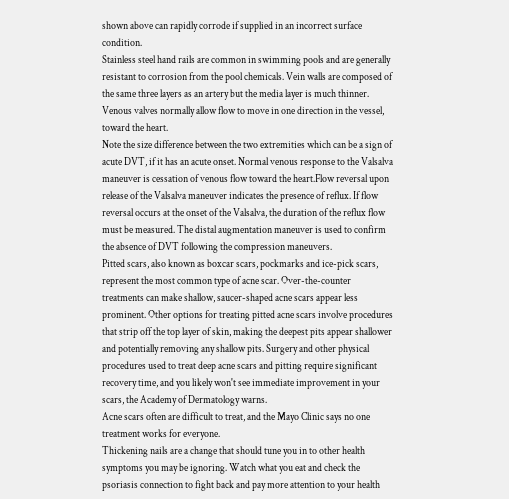shown above can rapidly corrode if supplied in an incorrect surface condition.
Stainless steel hand rails are common in swimming pools and are generally resistant to corrosion from the pool chemicals. Vein walls are composed of the same three layers as an artery but the media layer is much thinner. Venous valves normally allow flow to move in one direction in the vessel, toward the heart.
Note the size difference between the two extremities which can be a sign of acute DVT, if it has an acute onset. Normal venous response to the Valsalva maneuver is cessation of venous flow toward the heart.Flow reversal upon release of the Valsalva maneuver indicates the presence of reflux. If flow reversal occurs at the onset of the Valsalva, the duration of the reflux flow must be measured. The distal augmentation maneuver is used to confirm the absence of DVT following the compression maneuvers.
Pitted scars, also known as boxcar scars, pockmarks and ice-pick scars, represent the most common type of acne scar. Over-the-counter treatments can make shallow, saucer-shaped acne scars appear less prominent. Other options for treating pitted acne scars involve procedures that strip off the top layer of skin, making the deepest pits appear shallower and potentially removing any shallow pits. Surgery and other physical procedures used to treat deep acne scars and pitting require significant recovery time, and you likely won't see immediate improvement in your scars, the Academy of Dermatology warns.
Acne scars often are difficult to treat, and the Mayo Clinic says no one treatment works for everyone.
Thickening nails are a change that should tune you in to other health symptoms you may be ignoring. Watch what you eat and check the psoriasis connection to fight back and pay more attention to your health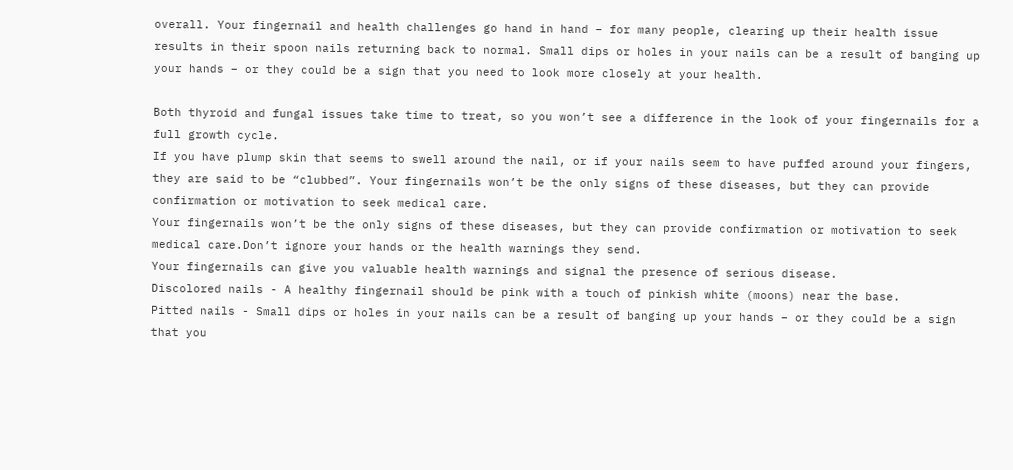overall. Your fingernail and health challenges go hand in hand – for many people, clearing up their health issue results in their spoon nails returning back to normal. Small dips or holes in your nails can be a result of banging up your hands – or they could be a sign that you need to look more closely at your health.

Both thyroid and fungal issues take time to treat, so you won’t see a difference in the look of your fingernails for a full growth cycle.
If you have plump skin that seems to swell around the nail, or if your nails seem to have puffed around your fingers, they are said to be “clubbed”. Your fingernails won’t be the only signs of these diseases, but they can provide confirmation or motivation to seek medical care.
Your fingernails won’t be the only signs of these diseases, but they can provide confirmation or motivation to seek medical care.Don’t ignore your hands or the health warnings they send.
Your fingernails can give you valuable health warnings and signal the presence of serious disease.
Discolored nails - A healthy fingernail should be pink with a touch of pinkish white (moons) near the base.
Pitted nails - Small dips or holes in your nails can be a result of banging up your hands – or they could be a sign that you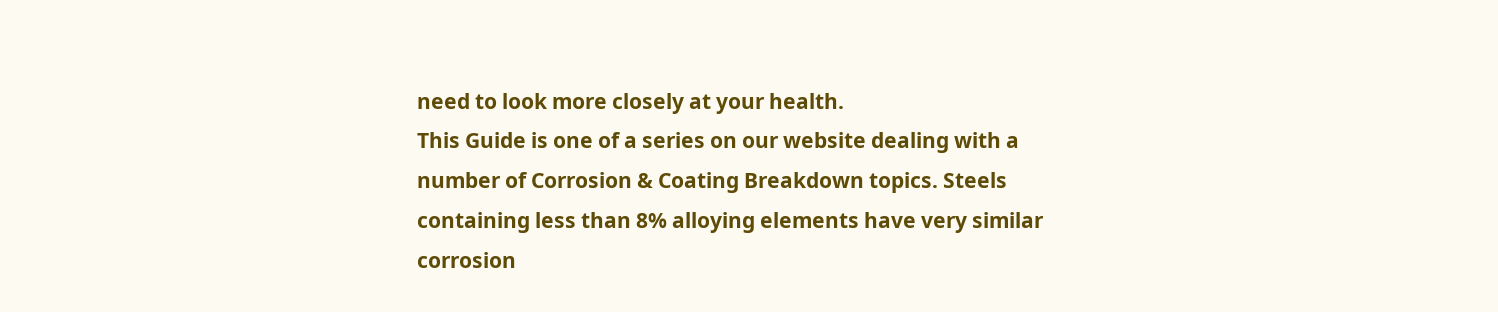need to look more closely at your health.
This Guide is one of a series on our website dealing with a number of Corrosion & Coating Breakdown topics. Steels containing less than 8% alloying elements have very similar corrosion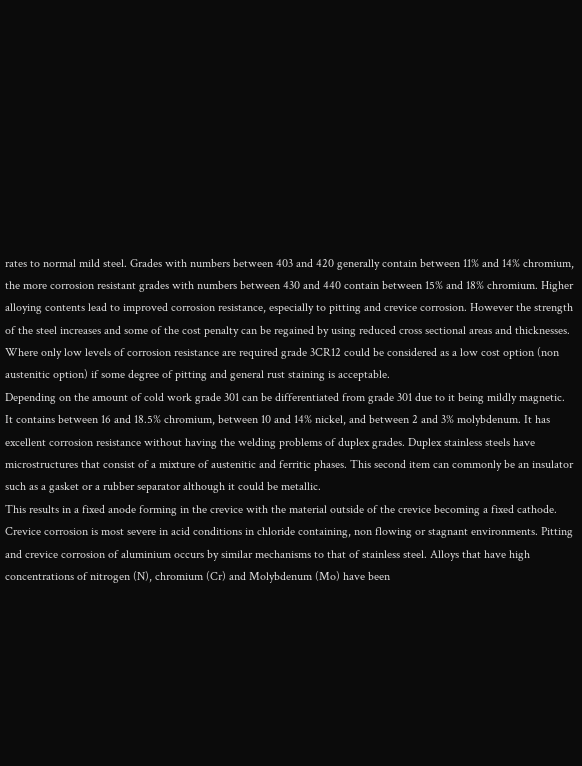rates to normal mild steel. Grades with numbers between 403 and 420 generally contain between 11% and 14% chromium, the more corrosion resistant grades with numbers between 430 and 440 contain between 15% and 18% chromium. Higher alloying contents lead to improved corrosion resistance, especially to pitting and crevice corrosion. However the strength of the steel increases and some of the cost penalty can be regained by using reduced cross sectional areas and thicknesses. Where only low levels of corrosion resistance are required grade 3CR12 could be considered as a low cost option (non austenitic option) if some degree of pitting and general rust staining is acceptable.
Depending on the amount of cold work grade 301 can be differentiated from grade 301 due to it being mildly magnetic.
It contains between 16 and 18.5% chromium, between 10 and 14% nickel, and between 2 and 3% molybdenum. It has excellent corrosion resistance without having the welding problems of duplex grades. Duplex stainless steels have microstructures that consist of a mixture of austenitic and ferritic phases. This second item can commonly be an insulator such as a gasket or a rubber separator although it could be metallic.
This results in a fixed anode forming in the crevice with the material outside of the crevice becoming a fixed cathode.
Crevice corrosion is most severe in acid conditions in chloride containing, non flowing or stagnant environments. Pitting and crevice corrosion of aluminium occurs by similar mechanisms to that of stainless steel. Alloys that have high concentrations of nitrogen (N), chromium (Cr) and Molybdenum (Mo) have been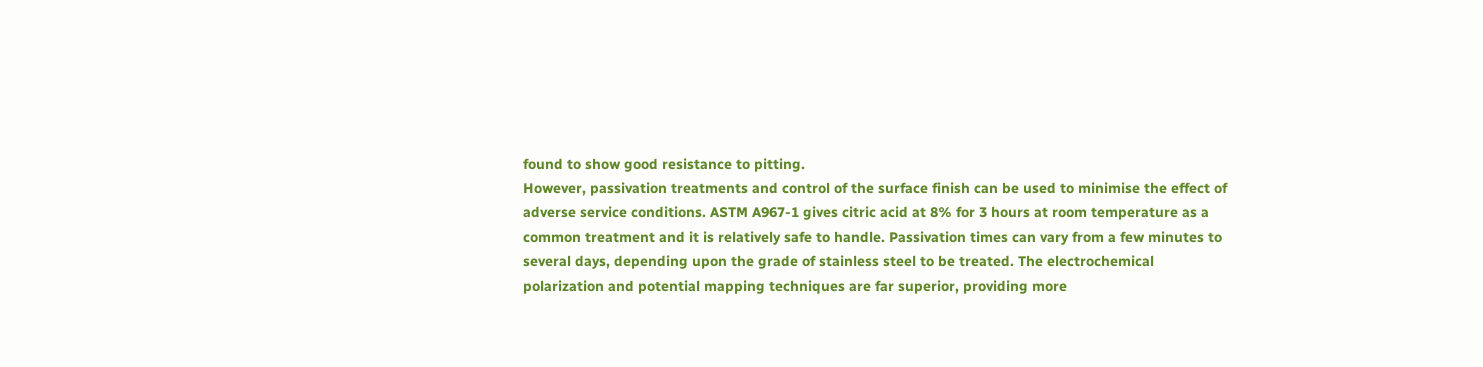found to show good resistance to pitting.
However, passivation treatments and control of the surface finish can be used to minimise the effect of adverse service conditions. ASTM A967-1 gives citric acid at 8% for 3 hours at room temperature as a common treatment and it is relatively safe to handle. Passivation times can vary from a few minutes to several days, depending upon the grade of stainless steel to be treated. The electrochemical polarization and potential mapping techniques are far superior, providing more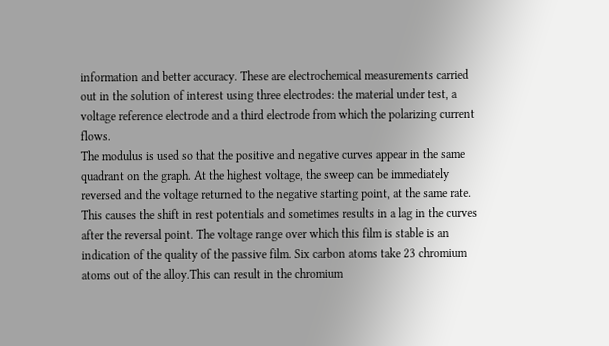information and better accuracy. These are electrochemical measurements carried out in the solution of interest using three electrodes: the material under test, a voltage reference electrode and a third electrode from which the polarizing current flows.
The modulus is used so that the positive and negative curves appear in the same quadrant on the graph. At the highest voltage, the sweep can be immediately reversed and the voltage returned to the negative starting point, at the same rate.
This causes the shift in rest potentials and sometimes results in a lag in the curves after the reversal point. The voltage range over which this film is stable is an indication of the quality of the passive film. Six carbon atoms take 23 chromium atoms out of the alloy.This can result in the chromium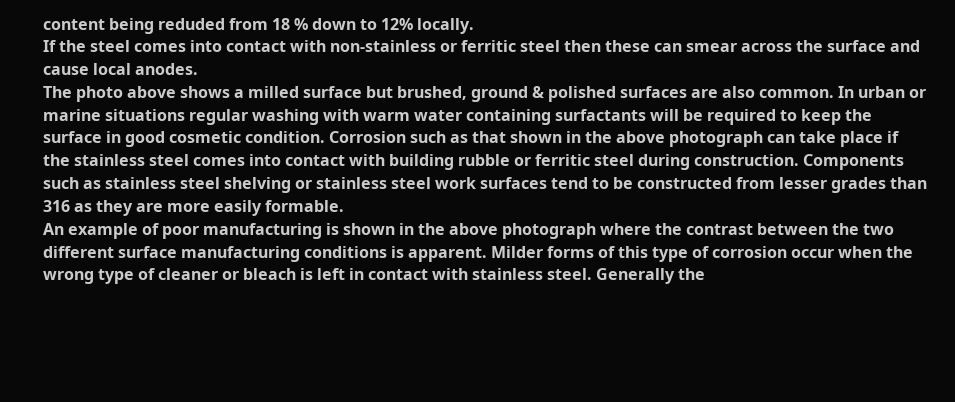content being reduded from 18 % down to 12% locally.
If the steel comes into contact with non-stainless or ferritic steel then these can smear across the surface and cause local anodes.
The photo above shows a milled surface but brushed, ground & polished surfaces are also common. In urban or marine situations regular washing with warm water containing surfactants will be required to keep the surface in good cosmetic condition. Corrosion such as that shown in the above photograph can take place if the stainless steel comes into contact with building rubble or ferritic steel during construction. Components such as stainless steel shelving or stainless steel work surfaces tend to be constructed from lesser grades than 316 as they are more easily formable.
An example of poor manufacturing is shown in the above photograph where the contrast between the two different surface manufacturing conditions is apparent. Milder forms of this type of corrosion occur when the wrong type of cleaner or bleach is left in contact with stainless steel. Generally the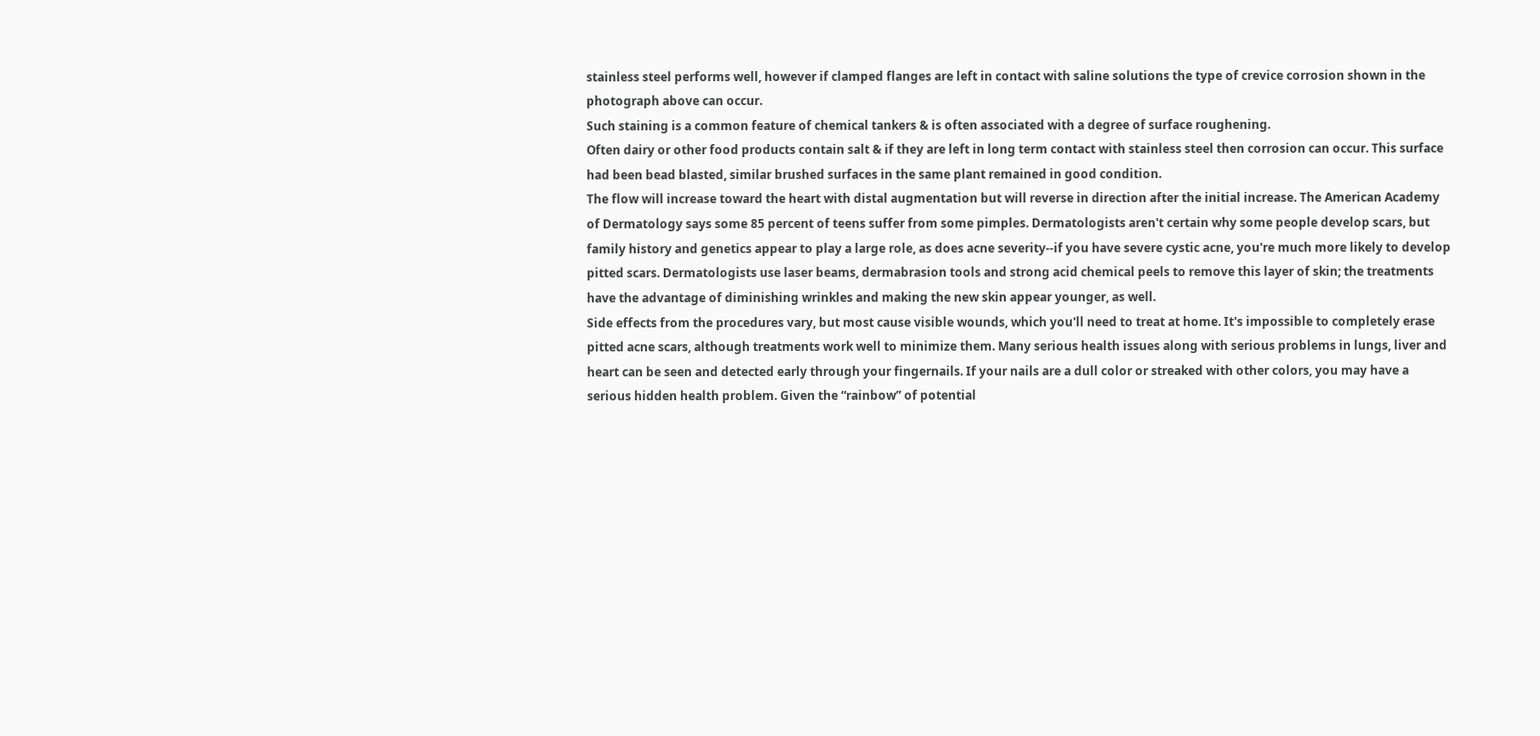stainless steel performs well, however if clamped flanges are left in contact with saline solutions the type of crevice corrosion shown in the photograph above can occur.
Such staining is a common feature of chemical tankers & is often associated with a degree of surface roughening.
Often dairy or other food products contain salt & if they are left in long term contact with stainless steel then corrosion can occur. This surface had been bead blasted, similar brushed surfaces in the same plant remained in good condition.
The flow will increase toward the heart with distal augmentation but will reverse in direction after the initial increase. The American Academy of Dermatology says some 85 percent of teens suffer from some pimples. Dermatologists aren't certain why some people develop scars, but family history and genetics appear to play a large role, as does acne severity--if you have severe cystic acne, you're much more likely to develop pitted scars. Dermatologists use laser beams, dermabrasion tools and strong acid chemical peels to remove this layer of skin; the treatments have the advantage of diminishing wrinkles and making the new skin appear younger, as well.
Side effects from the procedures vary, but most cause visible wounds, which you'll need to treat at home. It's impossible to completely erase pitted acne scars, although treatments work well to minimize them. Many serious health issues along with serious problems in lungs, liver and heart can be seen and detected early through your fingernails. If your nails are a dull color or streaked with other colors, you may have a serious hidden health problem. Given the “rainbow” of potential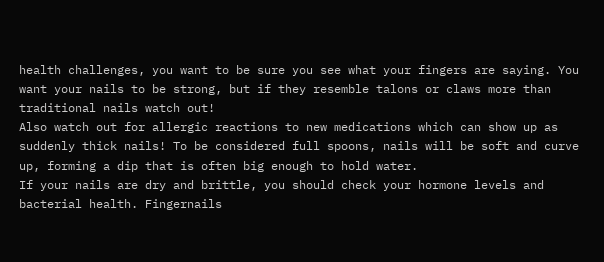health challenges, you want to be sure you see what your fingers are saying. You want your nails to be strong, but if they resemble talons or claws more than traditional nails watch out!
Also watch out for allergic reactions to new medications which can show up as suddenly thick nails! To be considered full spoons, nails will be soft and curve up, forming a dip that is often big enough to hold water.
If your nails are dry and brittle, you should check your hormone levels and bacterial health. Fingernails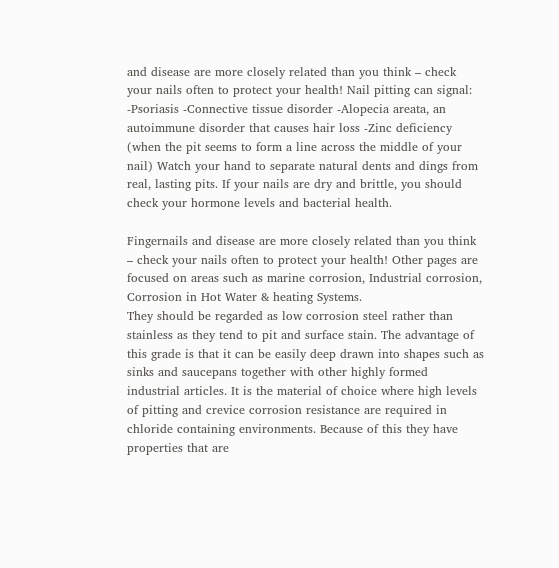and disease are more closely related than you think – check your nails often to protect your health! Nail pitting can signal: -Psoriasis -Connective tissue disorder -Alopecia areata, an autoimmune disorder that causes hair loss -Zinc deficiency (when the pit seems to form a line across the middle of your nail) Watch your hand to separate natural dents and dings from real, lasting pits. If your nails are dry and brittle, you should check your hormone levels and bacterial health.

Fingernails and disease are more closely related than you think – check your nails often to protect your health! Other pages are focused on areas such as marine corrosion, Industrial corrosion, Corrosion in Hot Water & heating Systems.
They should be regarded as low corrosion steel rather than stainless as they tend to pit and surface stain. The advantage of this grade is that it can be easily deep drawn into shapes such as sinks and saucepans together with other highly formed industrial articles. It is the material of choice where high levels of pitting and crevice corrosion resistance are required in chloride containing environments. Because of this they have properties that are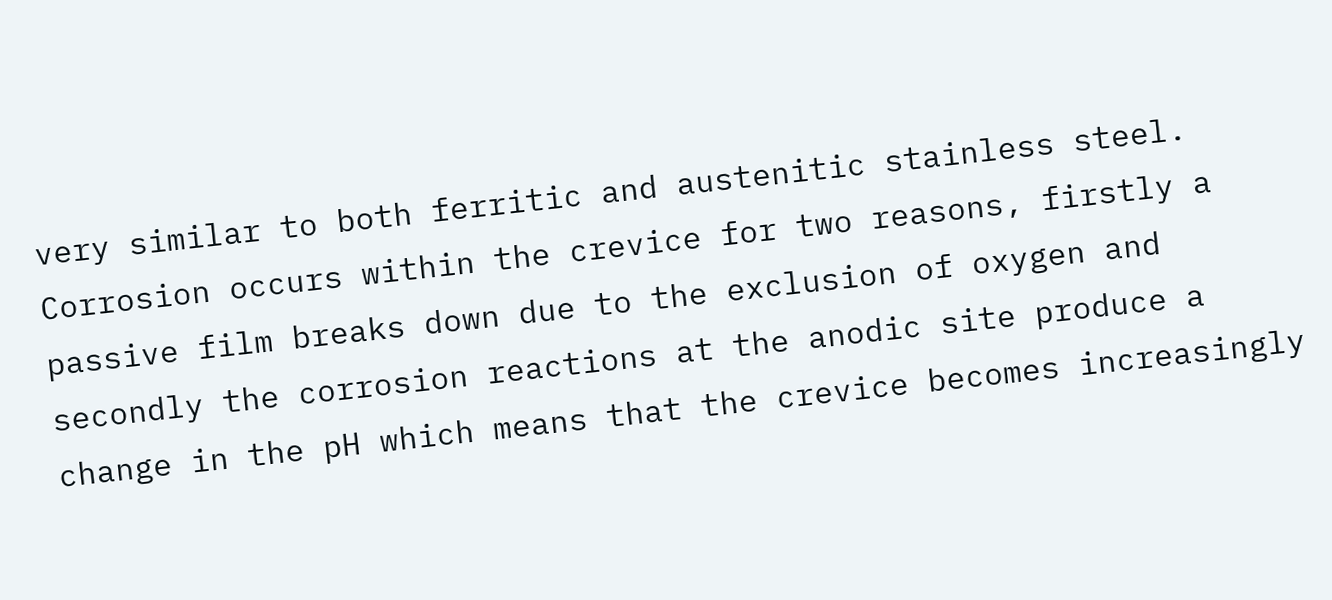very similar to both ferritic and austenitic stainless steel.
Corrosion occurs within the crevice for two reasons, firstly a passive film breaks down due to the exclusion of oxygen and secondly the corrosion reactions at the anodic site produce a change in the pH which means that the crevice becomes increasingly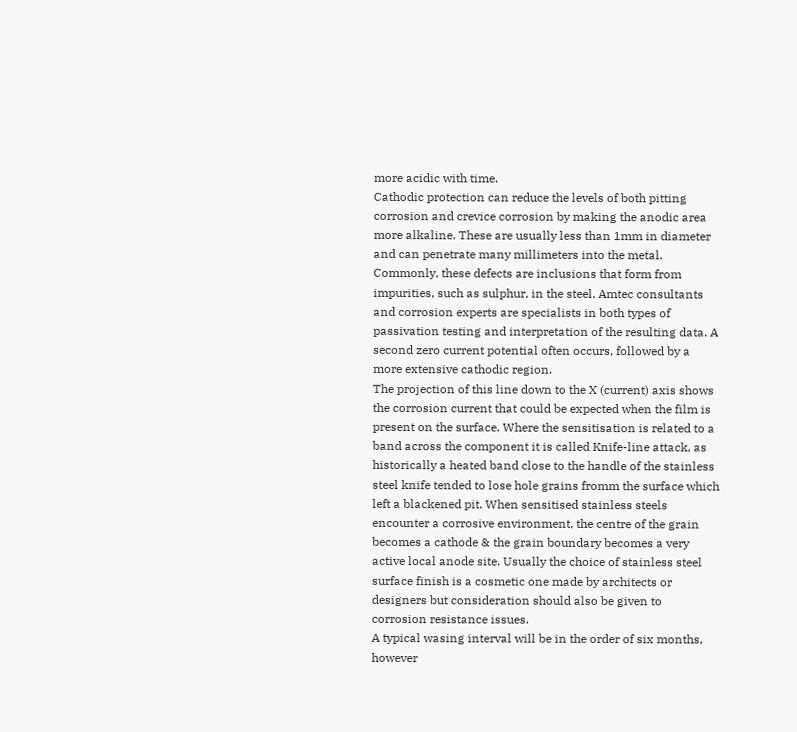more acidic with time.
Cathodic protection can reduce the levels of both pitting corrosion and crevice corrosion by making the anodic area more alkaline. These are usually less than 1mm in diameter and can penetrate many millimeters into the metal. Commonly, these defects are inclusions that form from impurities, such as sulphur, in the steel. Amtec consultants and corrosion experts are specialists in both types of passivation testing and interpretation of the resulting data. A second zero current potential often occurs, followed by a more extensive cathodic region.
The projection of this line down to the X (current) axis shows the corrosion current that could be expected when the film is present on the surface. Where the sensitisation is related to a band across the component it is called Knife-line attack, as historically a heated band close to the handle of the stainless steel knife tended to lose hole grains fromm the surface which left a blackened pit. When sensitised stainless steels encounter a corrosive environment, the centre of the grain becomes a cathode & the grain boundary becomes a very active local anode site. Usually the choice of stainless steel surface finish is a cosmetic one made by architects or designers but consideration should also be given to corrosion resistance issues.
A typical wasing interval will be in the order of six months, however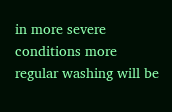in more severe conditions more regular washing will be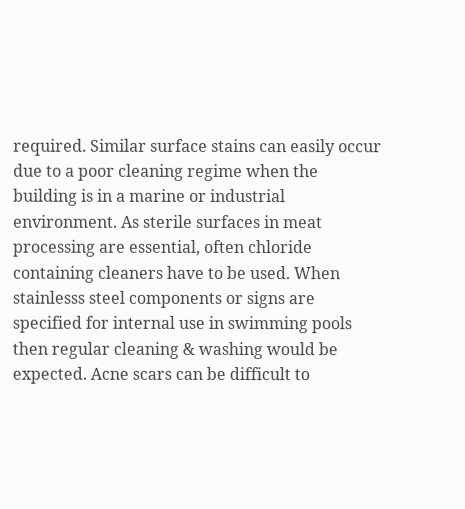required. Similar surface stains can easily occur due to a poor cleaning regime when the building is in a marine or industrial environment. As sterile surfaces in meat processing are essential, often chloride containing cleaners have to be used. When stainlesss steel components or signs are specified for internal use in swimming pools then regular cleaning & washing would be expected. Acne scars can be difficult to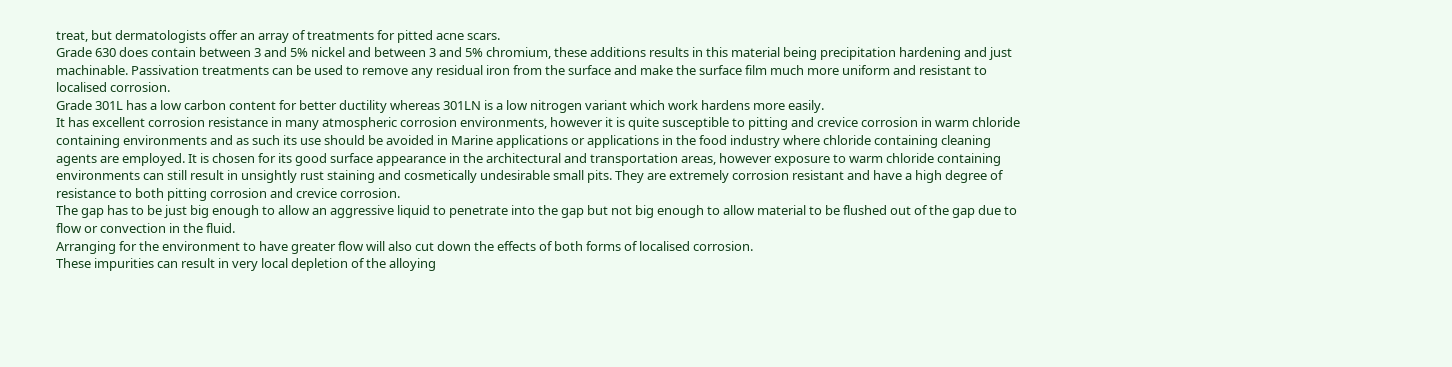treat, but dermatologists offer an array of treatments for pitted acne scars.
Grade 630 does contain between 3 and 5% nickel and between 3 and 5% chromium, these additions results in this material being precipitation hardening and just machinable. Passivation treatments can be used to remove any residual iron from the surface and make the surface film much more uniform and resistant to localised corrosion.
Grade 301L has a low carbon content for better ductility whereas 301LN is a low nitrogen variant which work hardens more easily.
It has excellent corrosion resistance in many atmospheric corrosion environments, however it is quite susceptible to pitting and crevice corrosion in warm chloride containing environments and as such its use should be avoided in Marine applications or applications in the food industry where chloride containing cleaning agents are employed. It is chosen for its good surface appearance in the architectural and transportation areas, however exposure to warm chloride containing environments can still result in unsightly rust staining and cosmetically undesirable small pits. They are extremely corrosion resistant and have a high degree of resistance to both pitting corrosion and crevice corrosion.
The gap has to be just big enough to allow an aggressive liquid to penetrate into the gap but not big enough to allow material to be flushed out of the gap due to flow or convection in the fluid.
Arranging for the environment to have greater flow will also cut down the effects of both forms of localised corrosion.
These impurities can result in very local depletion of the alloying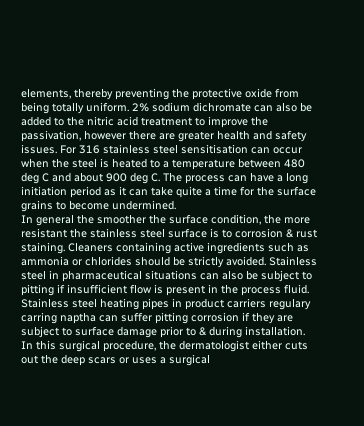elements, thereby preventing the protective oxide from being totally uniform. 2% sodium dichromate can also be added to the nitric acid treatment to improve the passivation, however there are greater health and safety issues. For 316 stainless steel sensitisation can occur when the steel is heated to a temperature between 480 deg C and about 900 deg C. The process can have a long initiation period as it can take quite a time for the surface grains to become undermined.
In general the smoother the surface condition, the more resistant the stainless steel surface is to corrosion & rust staining. Cleaners containing active ingredients such as ammonia or chlorides should be strictly avoided. Stainless steel in pharmaceutical situations can also be subject to pitting if insufficient flow is present in the process fluid. Stainless steel heating pipes in product carriers regulary carring naptha can suffer pitting corrosion if they are subject to surface damage prior to & during installation.
In this surgical procedure, the dermatologist either cuts out the deep scars or uses a surgical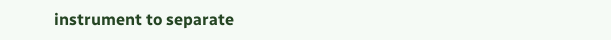instrument to separate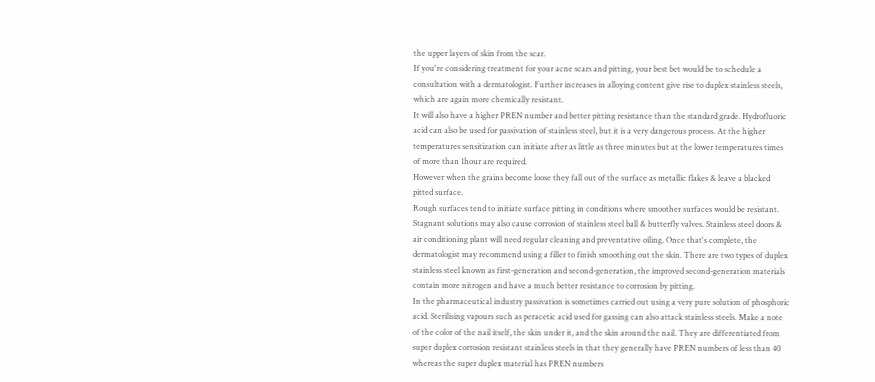the upper layers of skin from the scar.
If you're considering treatment for your acne scars and pitting, your best bet would be to schedule a consultation with a dermatologist. Further increases in alloying content give rise to duplex stainless steels, which are again more chemically resistant.
It will also have a higher PREN number and better pitting resistance than the standard grade. Hydrofluoric acid can also be used for passivation of stainless steel, but it is a very dangerous process. At the higher temperatures sensitization can initiate after as little as three minutes but at the lower temperatures times of more than 1hour are required.
However when the grains become loose they fall out of the surface as metallic flakes & leave a blacked pitted surface.
Rough surfaces tend to initiate surface pitting in conditions where smoother surfaces would be resistant.
Stagnant solutions may also cause corrosion of stainless steel ball & butterfly valves. Stainless steel doors & air conditioning plant will need regular cleaning and preventative oiling. Once that's complete, the dermatologist may recommend using a filler to finish smoothing out the skin. There are two types of duplex stainless steel known as first-generation and second-generation, the improved second-generation materials contain more nitrogen and have a much better resistance to corrosion by pitting.
In the pharmaceutical industry passivation is sometimes carried out using a very pure solution of phosphoric acid. Sterilising vapours such as peracetic acid used for gassing can also attack stainless steels. Make a note of the color of the nail itself, the skin under it, and the skin around the nail. They are differentiated from super duplex corrosion resistant stainless steels in that they generally have PREN numbers of less than 40 whereas the super duplex material has PREN numbers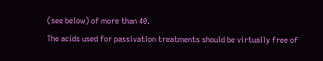(see below) of more than 40.
The acids used for passivation treatments should be virtually free of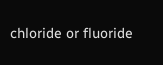chloride or fluoride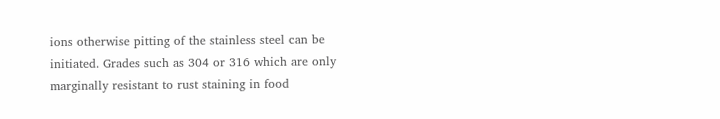ions otherwise pitting of the stainless steel can be initiated. Grades such as 304 or 316 which are only marginally resistant to rust staining in food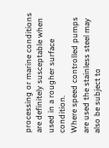processing or marine conditions are definitely susceptable when used in a rougher surface condition.
Where speed controlled pumps are used the stainless steel may also be subject to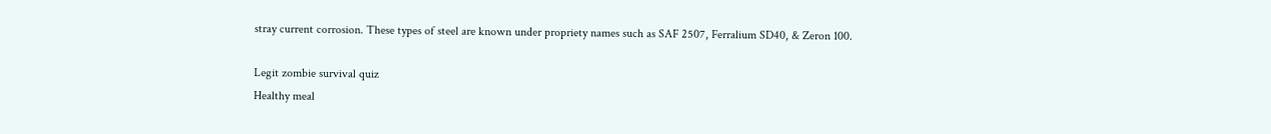stray current corrosion. These types of steel are known under propriety names such as SAF 2507, Ferralium SD40, & Zeron 100.

Legit zombie survival quiz
Healthy meal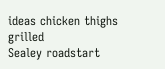ideas chicken thighs grilled
Sealey roadstart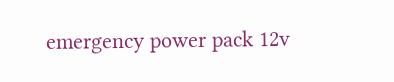emergency power pack 12v